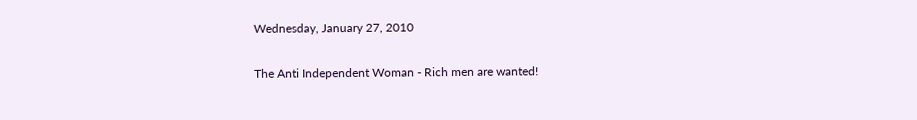Wednesday, January 27, 2010

The Anti Independent Woman - Rich men are wanted!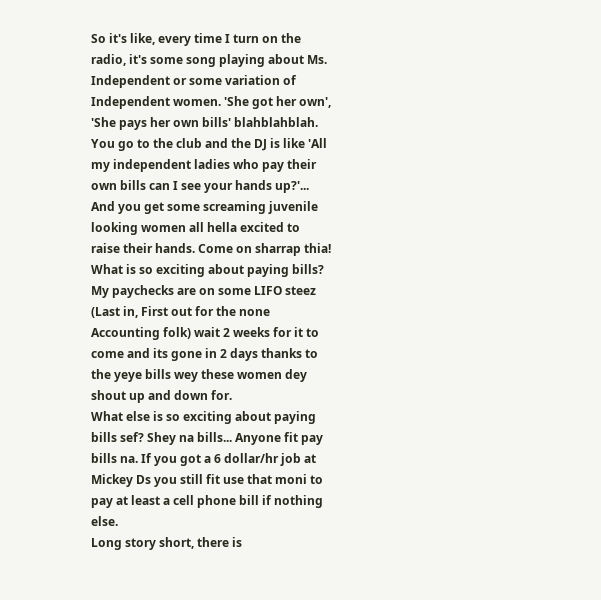So it's like, every time I turn on the radio, it's some song playing about Ms. Independent or some variation of Independent women. 'She got her own', 'She pays her own bills' blahblahblah. You go to the club and the DJ is like 'All my independent ladies who pay their own bills can I see your hands up?'... And you get some screaming juvenile looking women all hella excited to raise their hands. Come on sharrap thia! What is so exciting about paying bills? My paychecks are on some LIFO steez (Last in, First out for the none Accounting folk) wait 2 weeks for it to come and its gone in 2 days thanks to the yeye bills wey these women dey shout up and down for.
What else is so exciting about paying bills sef? Shey na bills... Anyone fit pay bills na. If you got a 6 dollar/hr job at Mickey Ds you still fit use that moni to pay at least a cell phone bill if nothing else.
Long story short, there is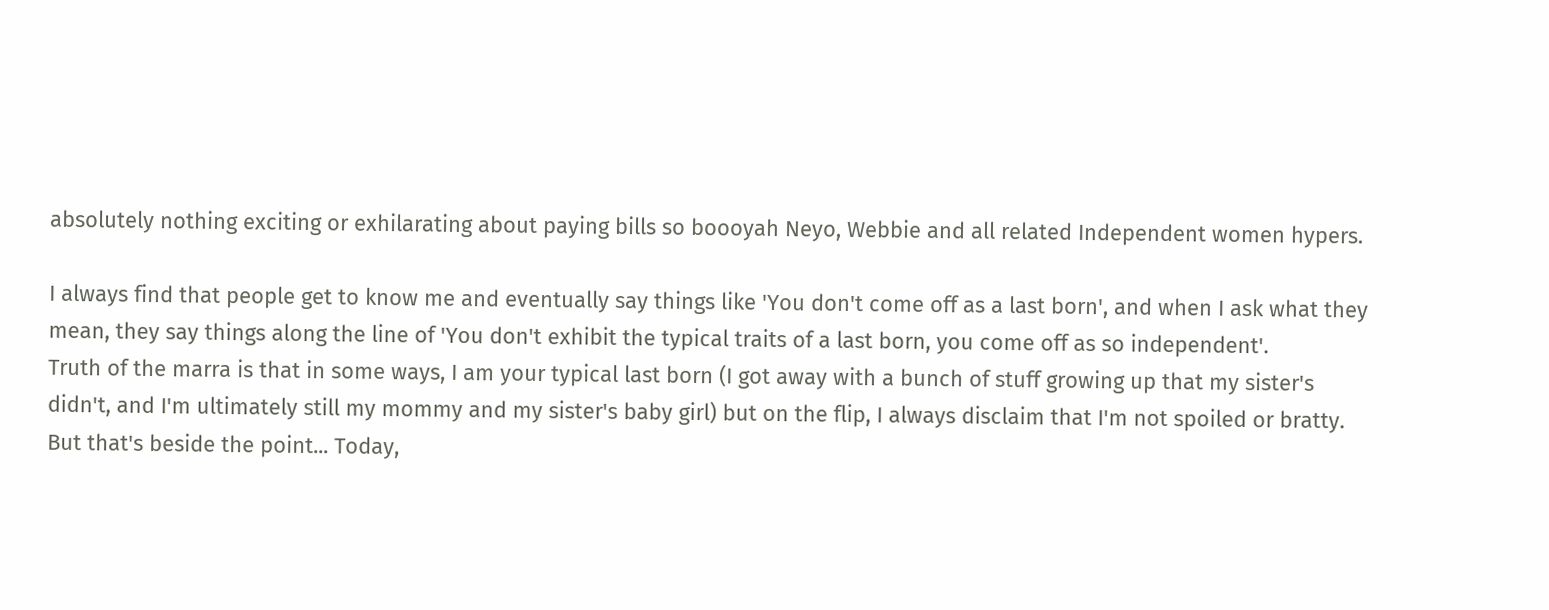absolutely nothing exciting or exhilarating about paying bills so boooyah Neyo, Webbie and all related Independent women hypers.

I always find that people get to know me and eventually say things like 'You don't come off as a last born', and when I ask what they mean, they say things along the line of 'You don't exhibit the typical traits of a last born, you come off as so independent'.
Truth of the marra is that in some ways, I am your typical last born (I got away with a bunch of stuff growing up that my sister's didn't, and I'm ultimately still my mommy and my sister's baby girl) but on the flip, I always disclaim that I'm not spoiled or bratty. But that's beside the point... Today,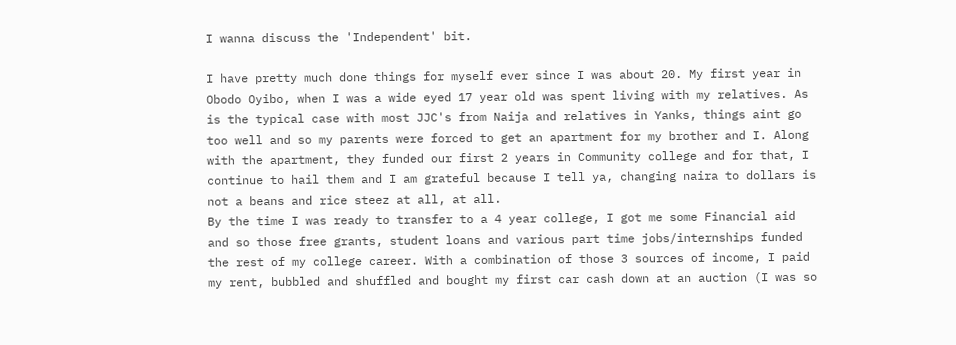I wanna discuss the 'Independent' bit.

I have pretty much done things for myself ever since I was about 20. My first year in Obodo Oyibo, when I was a wide eyed 17 year old was spent living with my relatives. As is the typical case with most JJC's from Naija and relatives in Yanks, things aint go too well and so my parents were forced to get an apartment for my brother and I. Along with the apartment, they funded our first 2 years in Community college and for that, I continue to hail them and I am grateful because I tell ya, changing naira to dollars is not a beans and rice steez at all, at all.
By the time I was ready to transfer to a 4 year college, I got me some Financial aid and so those free grants, student loans and various part time jobs/internships funded the rest of my college career. With a combination of those 3 sources of income, I paid my rent, bubbled and shuffled and bought my first car cash down at an auction (I was so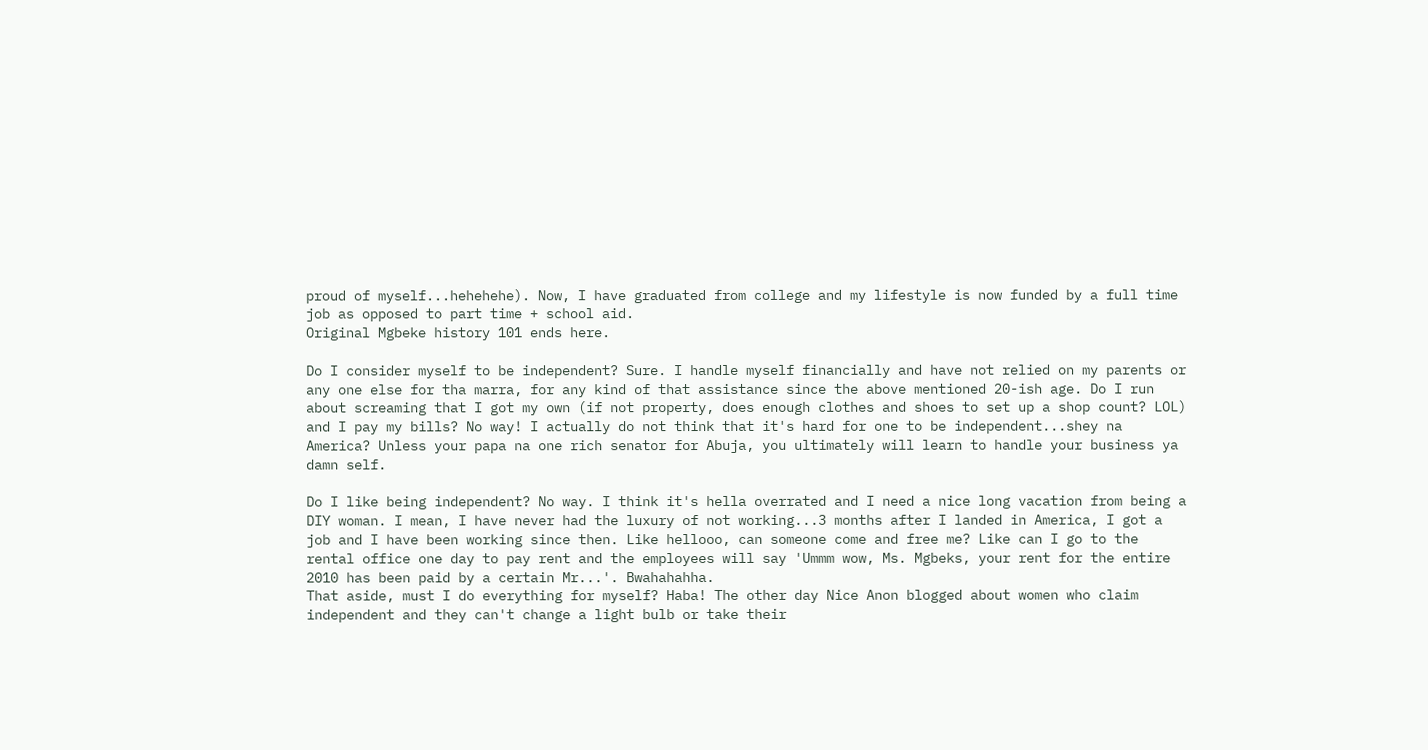proud of myself...hehehehe). Now, I have graduated from college and my lifestyle is now funded by a full time job as opposed to part time + school aid.
Original Mgbeke history 101 ends here.

Do I consider myself to be independent? Sure. I handle myself financially and have not relied on my parents or any one else for tha marra, for any kind of that assistance since the above mentioned 20-ish age. Do I run about screaming that I got my own (if not property, does enough clothes and shoes to set up a shop count? LOL) and I pay my bills? No way! I actually do not think that it's hard for one to be independent...shey na America? Unless your papa na one rich senator for Abuja, you ultimately will learn to handle your business ya damn self.

Do I like being independent? No way. I think it's hella overrated and I need a nice long vacation from being a DIY woman. I mean, I have never had the luxury of not working...3 months after I landed in America, I got a job and I have been working since then. Like hellooo, can someone come and free me? Like can I go to the rental office one day to pay rent and the employees will say 'Ummm wow, Ms. Mgbeks, your rent for the entire 2010 has been paid by a certain Mr...'. Bwahahahha.
That aside, must I do everything for myself? Haba! The other day Nice Anon blogged about women who claim independent and they can't change a light bulb or take their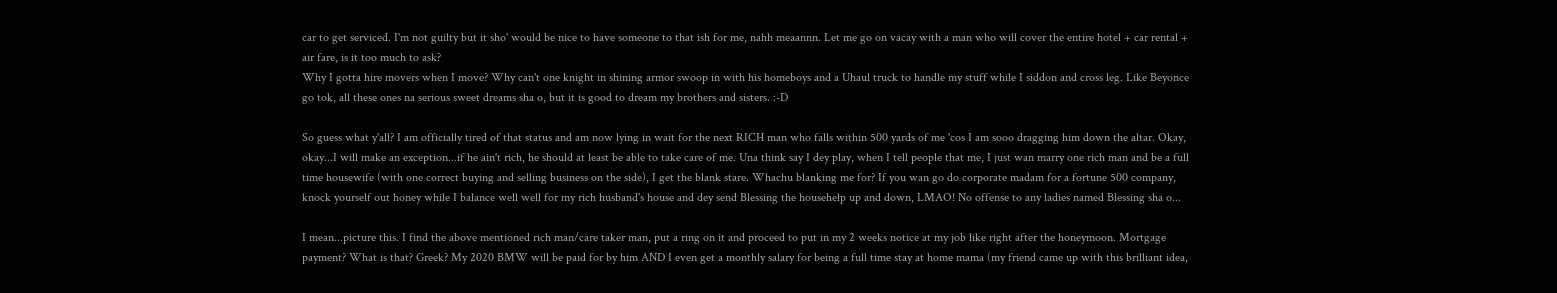car to get serviced. I'm not guilty but it sho' would be nice to have someone to that ish for me, nahh meaannn. Let me go on vacay with a man who will cover the entire hotel + car rental + air fare, is it too much to ask?
Why I gotta hire movers when I move? Why can't one knight in shining armor swoop in with his homeboys and a Uhaul truck to handle my stuff while I siddon and cross leg. Like Beyonce go tok, all these ones na serious sweet dreams sha o, but it is good to dream my brothers and sisters. :-D

So guess what y'all? I am officially tired of that status and am now lying in wait for the next RICH man who falls within 500 yards of me 'cos I am sooo dragging him down the altar. Okay, okay...I will make an exception...if he ain't rich, he should at least be able to take care of me. Una think say I dey play, when I tell people that me, I just wan marry one rich man and be a full time housewife (with one correct buying and selling business on the side), I get the blank stare. Whachu blanking me for? If you wan go do corporate madam for a fortune 500 company, knock yourself out honey while I balance well well for my rich husband's house and dey send Blessing the househelp up and down, LMAO! No offense to any ladies named Blessing sha o...

I mean...picture this. I find the above mentioned rich man/care taker man, put a ring on it and proceed to put in my 2 weeks notice at my job like right after the honeymoon. Mortgage payment? What is that? Greek? My 2020 BMW will be paid for by him AND I even get a monthly salary for being a full time stay at home mama (my friend came up with this brilliant idea,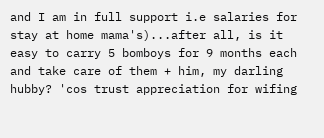and I am in full support i.e salaries for stay at home mama's)...after all, is it easy to carry 5 bomboys for 9 months each and take care of them + him, my darling hubby? 'cos trust appreciation for wifing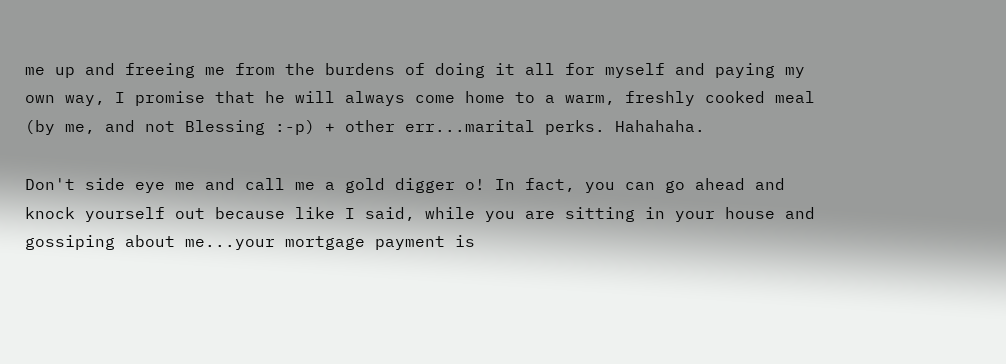me up and freeing me from the burdens of doing it all for myself and paying my own way, I promise that he will always come home to a warm, freshly cooked meal (by me, and not Blessing :-p) + other err...marital perks. Hahahaha.

Don't side eye me and call me a gold digger o! In fact, you can go ahead and knock yourself out because like I said, while you are sitting in your house and gossiping about me...your mortgage payment is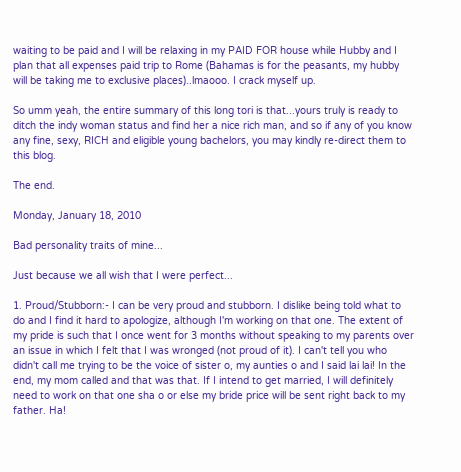waiting to be paid and I will be relaxing in my PAID FOR house while Hubby and I plan that all expenses paid trip to Rome (Bahamas is for the peasants, my hubby will be taking me to exclusive places)..lmaooo. I crack myself up.

So umm yeah, the entire summary of this long tori is that...yours truly is ready to ditch the indy woman status and find her a nice rich man, and so if any of you know any fine, sexy, RICH and eligible young bachelors, you may kindly re-direct them to this blog.

The end.

Monday, January 18, 2010

Bad personality traits of mine...

Just because we all wish that I were perfect...

1. Proud/Stubborn:- I can be very proud and stubborn. I dislike being told what to do and I find it hard to apologize, although I'm working on that one. The extent of my pride is such that I once went for 3 months without speaking to my parents over an issue in which I felt that I was wronged (not proud of it). I can't tell you who didn't call me trying to be the voice of sister o, my aunties o and I said lai lai! In the end, my mom called and that was that. If I intend to get married, I will definitely need to work on that one sha o or else my bride price will be sent right back to my father. Ha!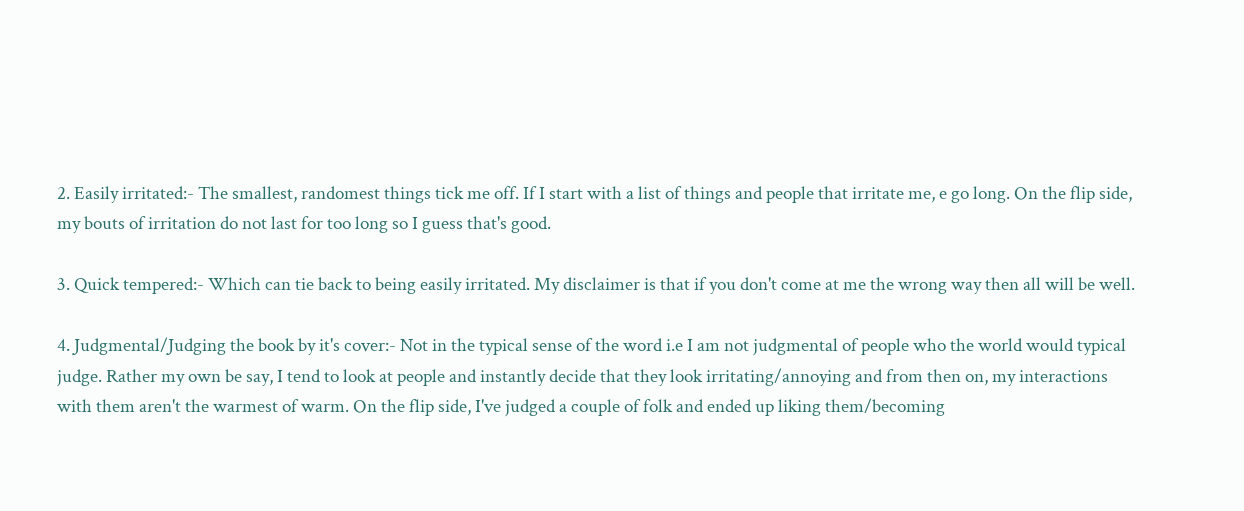2. Easily irritated:- The smallest, randomest things tick me off. If I start with a list of things and people that irritate me, e go long. On the flip side, my bouts of irritation do not last for too long so I guess that's good.

3. Quick tempered:- Which can tie back to being easily irritated. My disclaimer is that if you don't come at me the wrong way then all will be well.

4. Judgmental/Judging the book by it's cover:- Not in the typical sense of the word i.e I am not judgmental of people who the world would typical judge. Rather my own be say, I tend to look at people and instantly decide that they look irritating/annoying and from then on, my interactions with them aren't the warmest of warm. On the flip side, I've judged a couple of folk and ended up liking them/becoming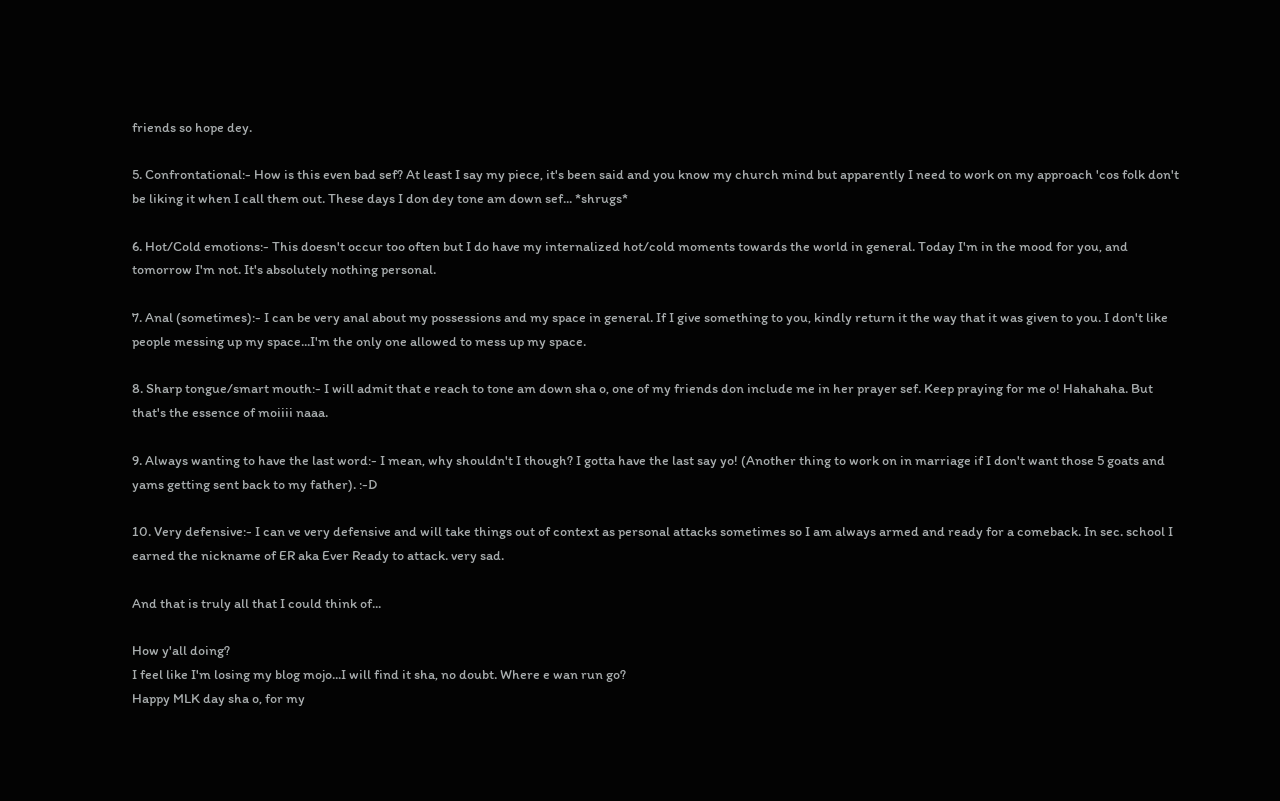friends so hope dey.

5. Confrontational:- How is this even bad sef? At least I say my piece, it's been said and you know my church mind but apparently I need to work on my approach 'cos folk don't be liking it when I call them out. These days I don dey tone am down sef... *shrugs*

6. Hot/Cold emotions:- This doesn't occur too often but I do have my internalized hot/cold moments towards the world in general. Today I'm in the mood for you, and tomorrow I'm not. It's absolutely nothing personal.

7. Anal (sometimes):- I can be very anal about my possessions and my space in general. If I give something to you, kindly return it the way that it was given to you. I don't like people messing up my space...I'm the only one allowed to mess up my space.

8. Sharp tongue/smart mouth:- I will admit that e reach to tone am down sha o, one of my friends don include me in her prayer sef. Keep praying for me o! Hahahaha. But that's the essence of moiiii naaa.

9. Always wanting to have the last word:- I mean, why shouldn't I though? I gotta have the last say yo! (Another thing to work on in marriage if I don't want those 5 goats and yams getting sent back to my father). :-D

10. Very defensive:- I can ve very defensive and will take things out of context as personal attacks sometimes so I am always armed and ready for a comeback. In sec. school I earned the nickname of ER aka Ever Ready to attack. very sad.

And that is truly all that I could think of...

How y'all doing?
I feel like I'm losing my blog mojo...I will find it sha, no doubt. Where e wan run go?
Happy MLK day sha o, for my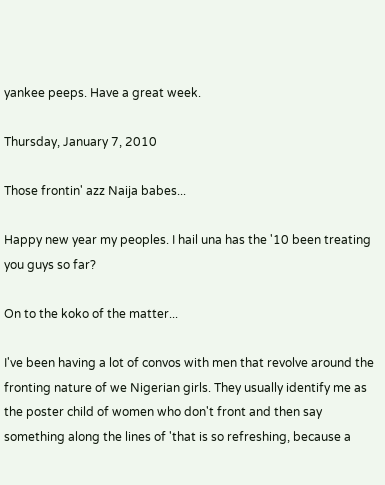yankee peeps. Have a great week.

Thursday, January 7, 2010

Those frontin' azz Naija babes...

Happy new year my peoples. I hail una has the '10 been treating you guys so far?

On to the koko of the matter...

I've been having a lot of convos with men that revolve around the fronting nature of we Nigerian girls. They usually identify me as the poster child of women who don't front and then say something along the lines of 'that is so refreshing, because a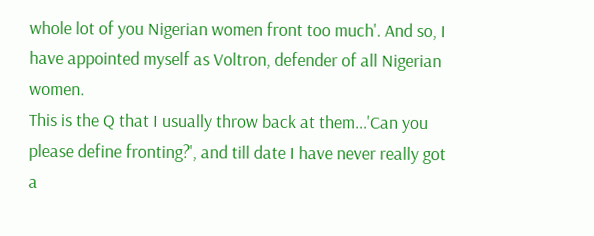whole lot of you Nigerian women front too much'. And so, I have appointed myself as Voltron, defender of all Nigerian women.
This is the Q that I usually throw back at them...'Can you please define fronting?', and till date I have never really got a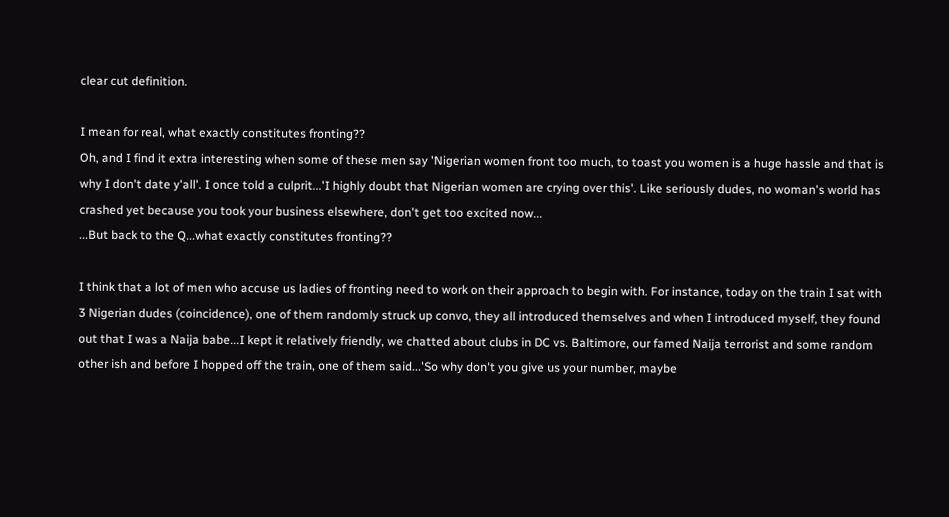clear cut definition.

I mean for real, what exactly constitutes fronting??
Oh, and I find it extra interesting when some of these men say 'Nigerian women front too much, to toast you women is a huge hassle and that is why I don't date y'all'. I once told a culprit...'I highly doubt that Nigerian women are crying over this'. Like seriously dudes, no woman's world has crashed yet because you took your business elsewhere, don't get too excited now...
...But back to the Q...what exactly constitutes fronting??

I think that a lot of men who accuse us ladies of fronting need to work on their approach to begin with. For instance, today on the train I sat with 3 Nigerian dudes (coincidence), one of them randomly struck up convo, they all introduced themselves and when I introduced myself, they found out that I was a Naija babe...I kept it relatively friendly, we chatted about clubs in DC vs. Baltimore, our famed Naija terrorist and some random other ish and before I hopped off the train, one of them said...'So why don't you give us your number, maybe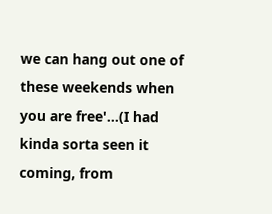we can hang out one of these weekends when you are free'...(I had kinda sorta seen it coming, from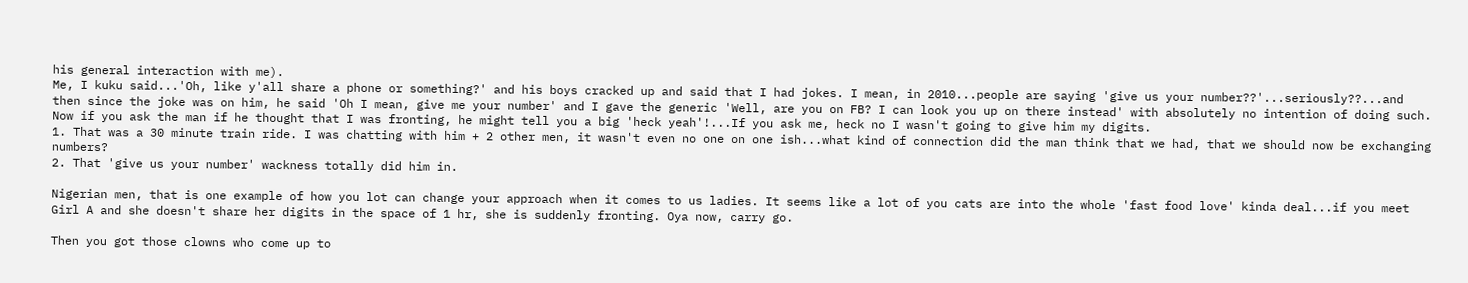his general interaction with me).
Me, I kuku said...'Oh, like y'all share a phone or something?' and his boys cracked up and said that I had jokes. I mean, in 2010...people are saying 'give us your number??'...seriously??...and then since the joke was on him, he said 'Oh I mean, give me your number' and I gave the generic 'Well, are you on FB? I can look you up on there instead' with absolutely no intention of doing such.
Now if you ask the man if he thought that I was fronting, he might tell you a big 'heck yeah'!...If you ask me, heck no I wasn't going to give him my digits.
1. That was a 30 minute train ride. I was chatting with him + 2 other men, it wasn't even no one on one ish...what kind of connection did the man think that we had, that we should now be exchanging numbers?
2. That 'give us your number' wackness totally did him in.

Nigerian men, that is one example of how you lot can change your approach when it comes to us ladies. It seems like a lot of you cats are into the whole 'fast food love' kinda deal...if you meet Girl A and she doesn't share her digits in the space of 1 hr, she is suddenly fronting. Oya now, carry go.

Then you got those clowns who come up to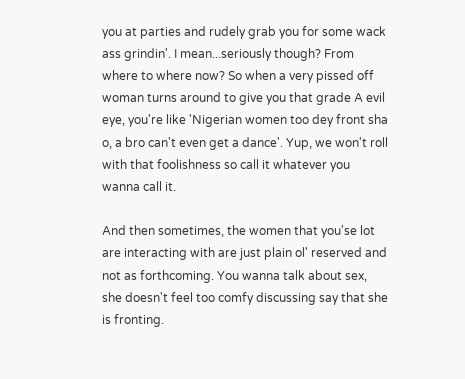you at parties and rudely grab you for some wack ass grindin'. I mean...seriously though? From where to where now? So when a very pissed off woman turns around to give you that grade A evil eye, you're like 'Nigerian women too dey front sha o, a bro can't even get a dance'. Yup, we won't roll with that foolishness so call it whatever you wanna call it.

And then sometimes, the women that you'se lot are interacting with are just plain ol' reserved and not as forthcoming. You wanna talk about sex, she doesn't feel too comfy discussing say that she is fronting.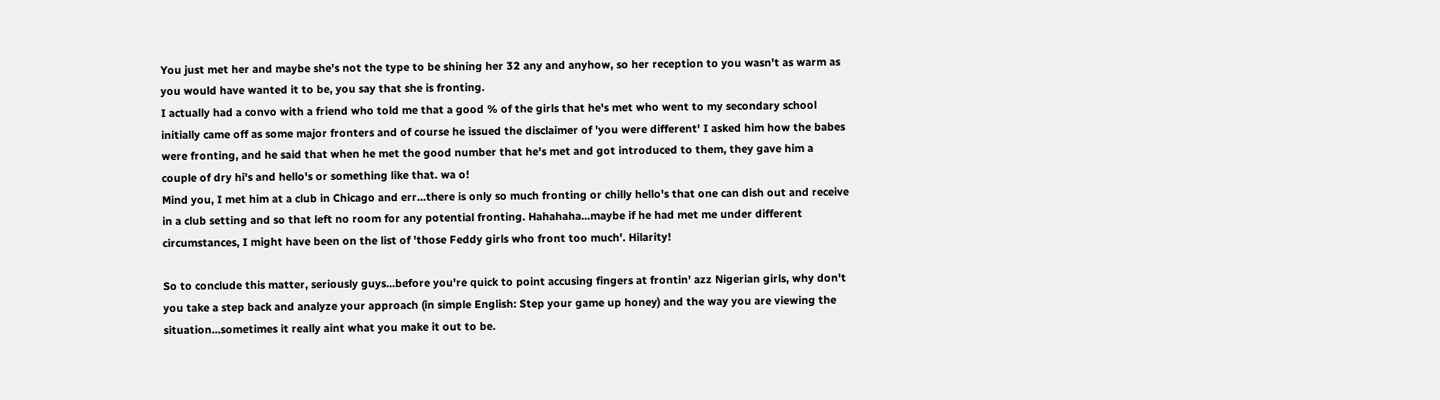You just met her and maybe she's not the type to be shining her 32 any and anyhow, so her reception to you wasn't as warm as you would have wanted it to be, you say that she is fronting.
I actually had a convo with a friend who told me that a good % of the girls that he's met who went to my secondary school initially came off as some major fronters and of course he issued the disclaimer of 'you were different' I asked him how the babes were fronting, and he said that when he met the good number that he's met and got introduced to them, they gave him a couple of dry hi's and hello's or something like that. wa o!
Mind you, I met him at a club in Chicago and err...there is only so much fronting or chilly hello's that one can dish out and receive in a club setting and so that left no room for any potential fronting. Hahahaha...maybe if he had met me under different circumstances, I might have been on the list of 'those Feddy girls who front too much'. Hilarity!

So to conclude this matter, seriously guys...before you're quick to point accusing fingers at frontin' azz Nigerian girls, why don't you take a step back and analyze your approach (in simple English: Step your game up honey) and the way you are viewing the situation...sometimes it really aint what you make it out to be.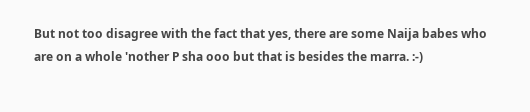But not too disagree with the fact that yes, there are some Naija babes who are on a whole 'nother P sha ooo but that is besides the marra. :-)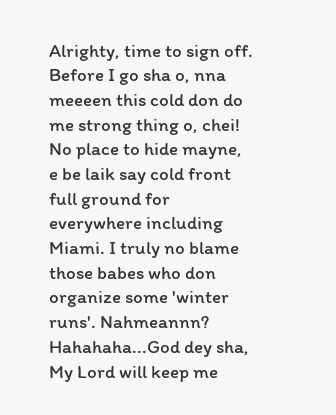Alrighty, time to sign off. Before I go sha o, nna meeeen this cold don do me strong thing o, chei! No place to hide mayne, e be laik say cold front full ground for everywhere including Miami. I truly no blame those babes who don organize some 'winter runs'. Nahmeannn? Hahahaha...God dey sha, My Lord will keep me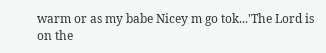warm or as my babe Nicey m go tok...'The Lord is on the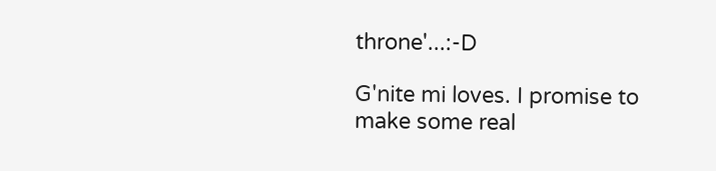throne'...:-D

G'nite mi loves. I promise to make some real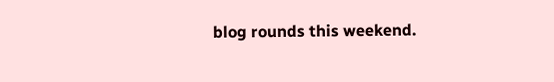blog rounds this weekend.